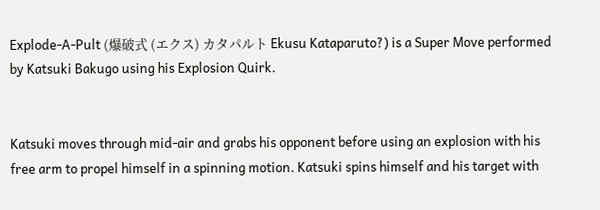Explode-A-Pult (爆破式 (エクス) カタパルト Ekusu Kataparuto?) is a Super Move performed by Katsuki Bakugo using his Explosion Quirk.


Katsuki moves through mid-air and grabs his opponent before using an explosion with his free arm to propel himself in a spinning motion. Katsuki spins himself and his target with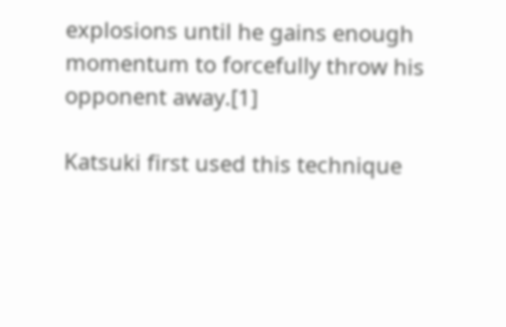explosions until he gains enough momentum to forcefully throw his opponent away.[1]

Katsuki first used this technique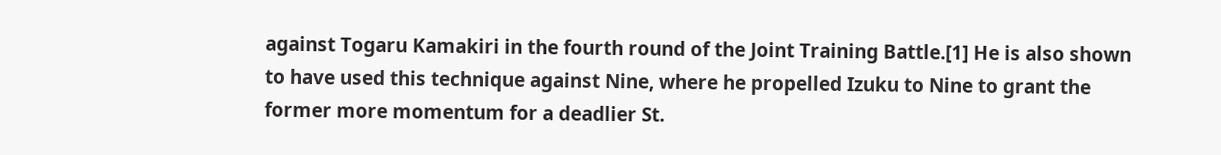against Togaru Kamakiri in the fourth round of the Joint Training Battle.[1] He is also shown to have used this technique against Nine, where he propelled Izuku to Nine to grant the former more momentum for a deadlier St.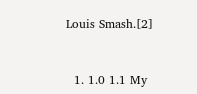Louis Smash.[2]



  1. 1.0 1.1 My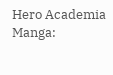Hero Academia Manga: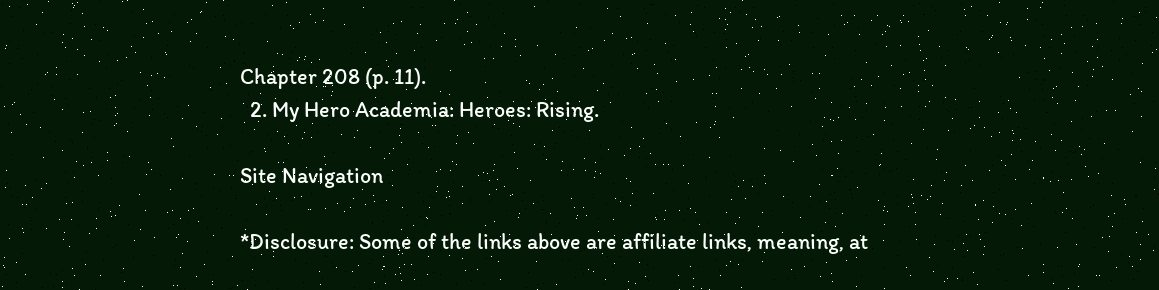Chapter 208 (p. 11).
  2. My Hero Academia: Heroes: Rising.

Site Navigation

*Disclosure: Some of the links above are affiliate links, meaning, at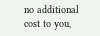no additional cost to you,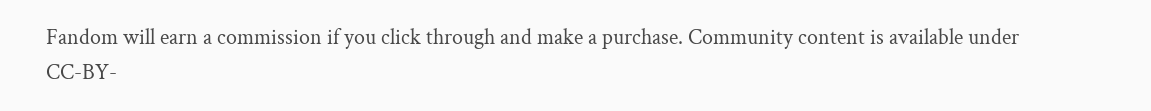Fandom will earn a commission if you click through and make a purchase. Community content is available under CC-BY-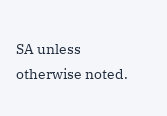SA unless otherwise noted.